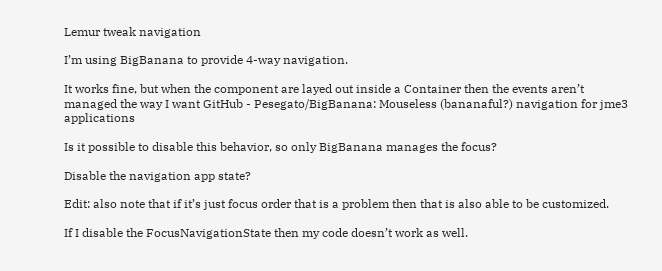Lemur tweak navigation

I’m using BigBanana to provide 4-way navigation.

It works fine, but when the component are layed out inside a Container then the events aren’t managed the way I want GitHub - Pesegato/BigBanana: Mouseless (bananaful?) navigation for jme3 applications

Is it possible to disable this behavior, so only BigBanana manages the focus?

Disable the navigation app state?

Edit: also note that if it’s just focus order that is a problem then that is also able to be customized.

If I disable the FocusNavigationState then my code doesn’t work as well.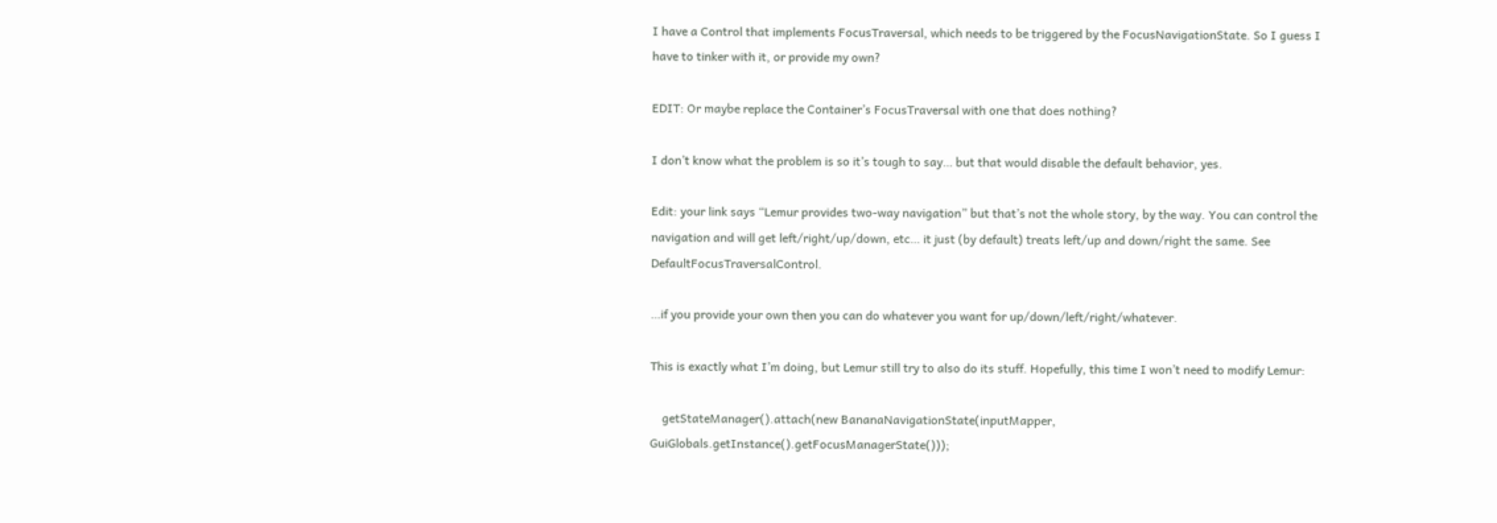I have a Control that implements FocusTraversal, which needs to be triggered by the FocusNavigationState. So I guess I have to tinker with it, or provide my own?

EDIT: Or maybe replace the Container’s FocusTraversal with one that does nothing?

I don’t know what the problem is so it’s tough to say… but that would disable the default behavior, yes.

Edit: your link says “Lemur provides two-way navigation” but that’s not the whole story, by the way. You can control the navigation and will get left/right/up/down, etc… it just (by default) treats left/up and down/right the same. See DefaultFocusTraversalControl.

…if you provide your own then you can do whatever you want for up/down/left/right/whatever.

This is exactly what I’m doing, but Lemur still try to also do its stuff. Hopefully, this time I won’t need to modify Lemur:

    getStateManager().attach(new BananaNavigationState(inputMapper, GuiGlobals.getInstance().getFocusManagerState()));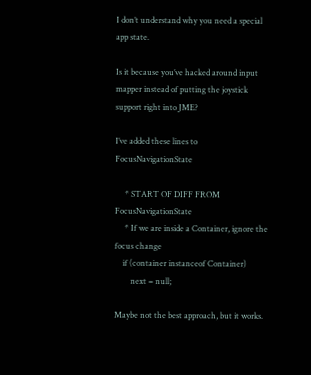I don’t understand why you need a special app state.

Is it because you’ve hacked around input mapper instead of putting the joystick support right into JME?

I’ve added these lines to FocusNavigationState

     * START OF DIFF FROM FocusNavigationState
     * If we are inside a Container, ignore the focus change
    if (container instanceof Container)
        next = null;

Maybe not the best approach, but it works.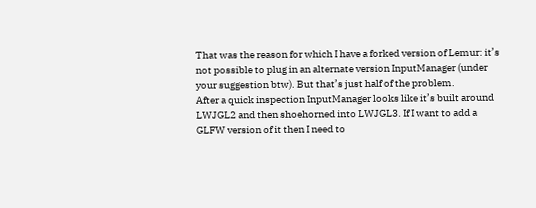That was the reason for which I have a forked version of Lemur: it’s not possible to plug in an alternate version InputManager (under your suggestion btw). But that’s just half of the problem.
After a quick inspection InputManager looks like it’s built around LWJGL2 and then shoehorned into LWJGL3. If I want to add a GLFW version of it then I need to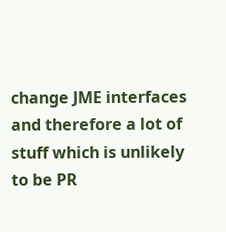change JME interfaces and therefore a lot of stuff which is unlikely to be PR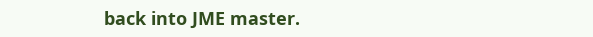back into JME master.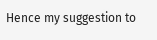Hence my suggestion to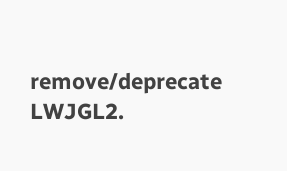remove/deprecate LWJGL2.